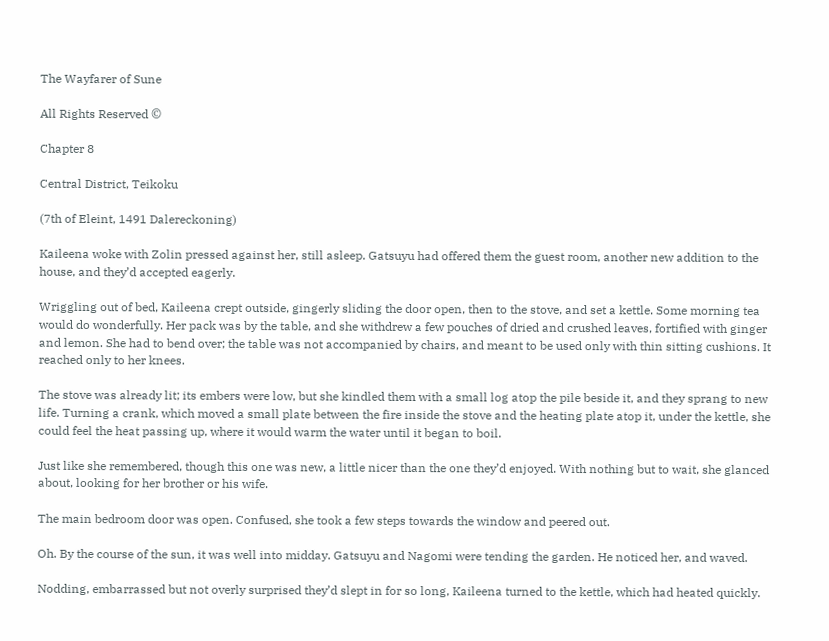The Wayfarer of Sune

All Rights Reserved ©

Chapter 8

Central District, Teikoku

(7th of Eleint, 1491 Dalereckoning)

Kaileena woke with Zolin pressed against her, still asleep. Gatsuyu had offered them the guest room, another new addition to the house, and they’d accepted eagerly.

Wriggling out of bed, Kaileena crept outside, gingerly sliding the door open, then to the stove, and set a kettle. Some morning tea would do wonderfully. Her pack was by the table, and she withdrew a few pouches of dried and crushed leaves, fortified with ginger and lemon. She had to bend over; the table was not accompanied by chairs, and meant to be used only with thin sitting cushions. It reached only to her knees.

The stove was already lit; its embers were low, but she kindled them with a small log atop the pile beside it, and they sprang to new life. Turning a crank, which moved a small plate between the fire inside the stove and the heating plate atop it, under the kettle, she could feel the heat passing up, where it would warm the water until it began to boil.

Just like she remembered, though this one was new, a little nicer than the one they’d enjoyed. With nothing but to wait, she glanced about, looking for her brother or his wife.

The main bedroom door was open. Confused, she took a few steps towards the window and peered out.

Oh. By the course of the sun, it was well into midday. Gatsuyu and Nagomi were tending the garden. He noticed her, and waved.

Nodding, embarrassed but not overly surprised they’d slept in for so long, Kaileena turned to the kettle, which had heated quickly.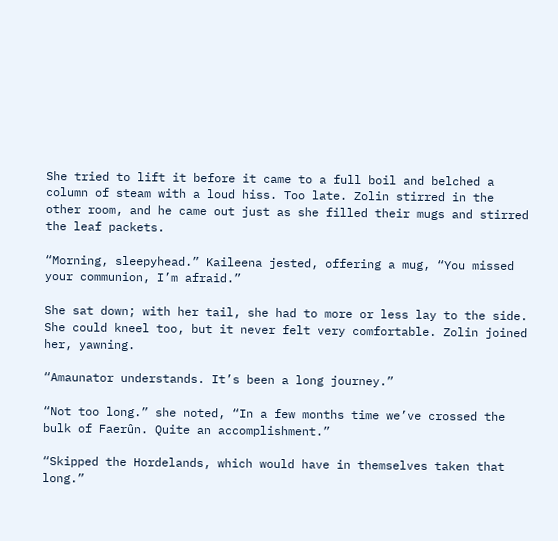She tried to lift it before it came to a full boil and belched a column of steam with a loud hiss. Too late. Zolin stirred in the other room, and he came out just as she filled their mugs and stirred the leaf packets.

“Morning, sleepyhead.” Kaileena jested, offering a mug, “You missed your communion, I’m afraid.”

She sat down; with her tail, she had to more or less lay to the side. She could kneel too, but it never felt very comfortable. Zolin joined her, yawning.

“Amaunator understands. It’s been a long journey.”

“Not too long.” she noted, “In a few months time we’ve crossed the bulk of Faerûn. Quite an accomplishment.”

“Skipped the Hordelands, which would have in themselves taken that long.”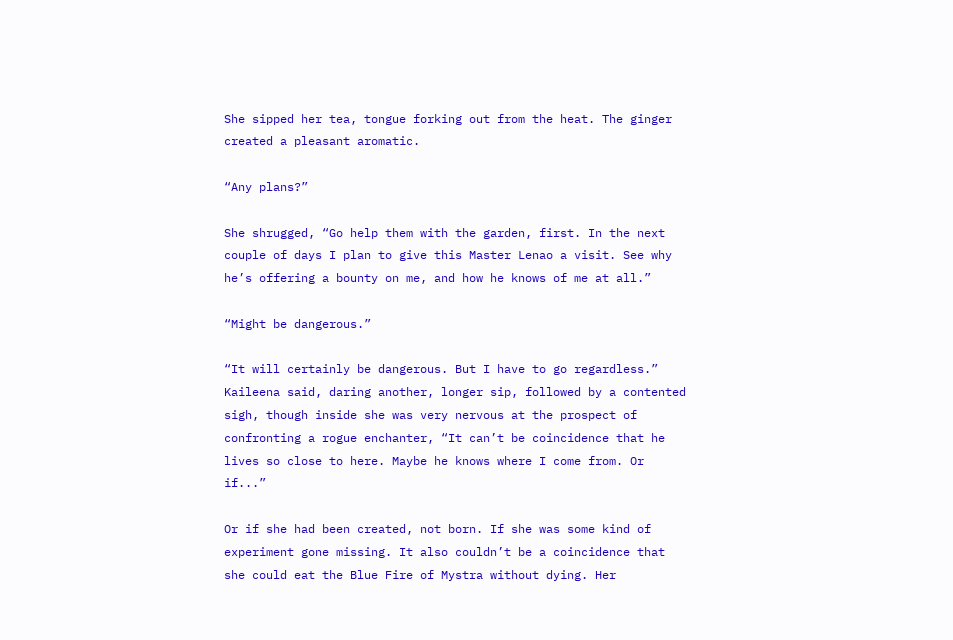She sipped her tea, tongue forking out from the heat. The ginger created a pleasant aromatic.

“Any plans?”

She shrugged, “Go help them with the garden, first. In the next couple of days I plan to give this Master Lenao a visit. See why he’s offering a bounty on me, and how he knows of me at all.”

“Might be dangerous.”

“It will certainly be dangerous. But I have to go regardless.” Kaileena said, daring another, longer sip, followed by a contented sigh, though inside she was very nervous at the prospect of confronting a rogue enchanter, “It can’t be coincidence that he lives so close to here. Maybe he knows where I come from. Or if...”

Or if she had been created, not born. If she was some kind of experiment gone missing. It also couldn’t be a coincidence that she could eat the Blue Fire of Mystra without dying. Her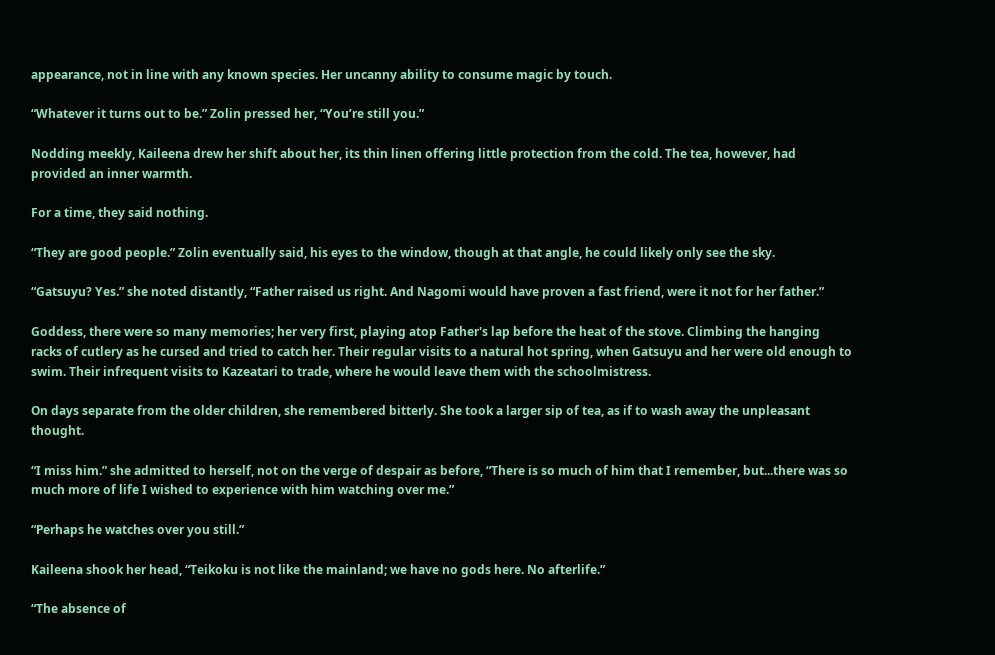appearance, not in line with any known species. Her uncanny ability to consume magic by touch.

“Whatever it turns out to be.” Zolin pressed her, “You’re still you.”

Nodding meekly, Kaileena drew her shift about her, its thin linen offering little protection from the cold. The tea, however, had provided an inner warmth.

For a time, they said nothing.

“They are good people.” Zolin eventually said, his eyes to the window, though at that angle, he could likely only see the sky.

“Gatsuyu? Yes.” she noted distantly, “Father raised us right. And Nagomi would have proven a fast friend, were it not for her father.”

Goddess, there were so many memories; her very first, playing atop Father's lap before the heat of the stove. Climbing the hanging racks of cutlery as he cursed and tried to catch her. Their regular visits to a natural hot spring, when Gatsuyu and her were old enough to swim. Their infrequent visits to Kazeatari to trade, where he would leave them with the schoolmistress.

On days separate from the older children, she remembered bitterly. She took a larger sip of tea, as if to wash away the unpleasant thought.

“I miss him.” she admitted to herself, not on the verge of despair as before, “There is so much of him that I remember, but...there was so much more of life I wished to experience with him watching over me.”

“Perhaps he watches over you still.”

Kaileena shook her head, “Teikoku is not like the mainland; we have no gods here. No afterlife.”

“The absence of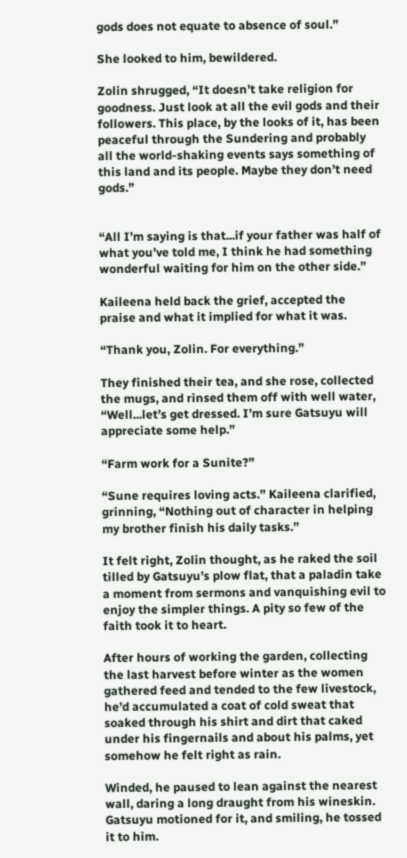gods does not equate to absence of soul.”

She looked to him, bewildered.

Zolin shrugged, “It doesn’t take religion for goodness. Just look at all the evil gods and their followers. This place, by the looks of it, has been peaceful through the Sundering and probably all the world-shaking events says something of this land and its people. Maybe they don’t need gods.”


“All I’m saying is that...if your father was half of what you’ve told me, I think he had something wonderful waiting for him on the other side.”

Kaileena held back the grief, accepted the praise and what it implied for what it was.

“Thank you, Zolin. For everything.”

They finished their tea, and she rose, collected the mugs, and rinsed them off with well water, “Well...let’s get dressed. I’m sure Gatsuyu will appreciate some help.”

“Farm work for a Sunite?”

“Sune requires loving acts.” Kaileena clarified, grinning, “Nothing out of character in helping my brother finish his daily tasks.”

It felt right, Zolin thought, as he raked the soil tilled by Gatsuyu’s plow flat, that a paladin take a moment from sermons and vanquishing evil to enjoy the simpler things. A pity so few of the faith took it to heart.

After hours of working the garden, collecting the last harvest before winter as the women gathered feed and tended to the few livestock, he’d accumulated a coat of cold sweat that soaked through his shirt and dirt that caked under his fingernails and about his palms, yet somehow he felt right as rain.

Winded, he paused to lean against the nearest wall, daring a long draught from his wineskin. Gatsuyu motioned for it, and smiling, he tossed it to him.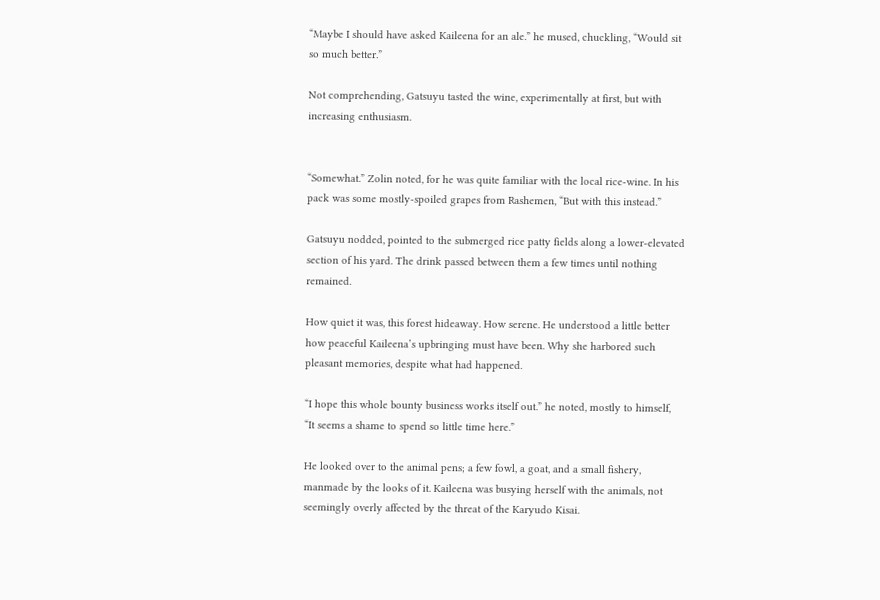“Maybe I should have asked Kaileena for an ale.” he mused, chuckling, “Would sit so much better.”

Not comprehending, Gatsuyu tasted the wine, experimentally at first, but with increasing enthusiasm.


“Somewhat.” Zolin noted, for he was quite familiar with the local rice-wine. In his pack was some mostly-spoiled grapes from Rashemen, “But with this instead.”

Gatsuyu nodded, pointed to the submerged rice patty fields along a lower-elevated section of his yard. The drink passed between them a few times until nothing remained.

How quiet it was, this forest hideaway. How serene. He understood a little better how peaceful Kaileena’s upbringing must have been. Why she harbored such pleasant memories, despite what had happened.

“I hope this whole bounty business works itself out.” he noted, mostly to himself, “It seems a shame to spend so little time here.”

He looked over to the animal pens; a few fowl, a goat, and a small fishery, manmade by the looks of it. Kaileena was busying herself with the animals, not seemingly overly affected by the threat of the Karyudo Kisai.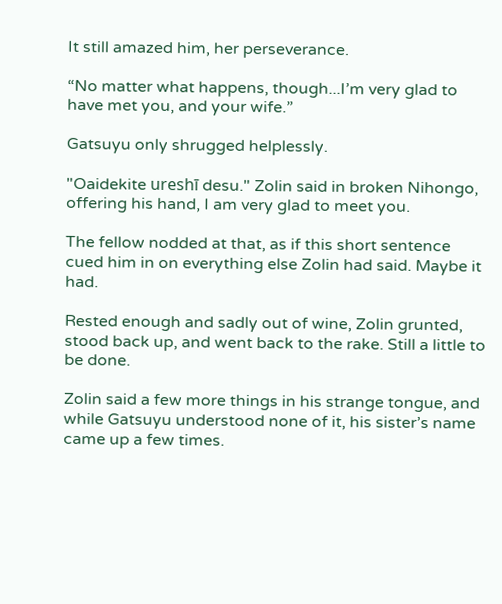It still amazed him, her perseverance.

“No matter what happens, though...I’m very glad to have met you, and your wife.”

Gatsuyu only shrugged helplessly.

"Oaidekite ureshī desu." Zolin said in broken Nihongo, offering his hand, I am very glad to meet you.

The fellow nodded at that, as if this short sentence cued him in on everything else Zolin had said. Maybe it had.

Rested enough and sadly out of wine, Zolin grunted, stood back up, and went back to the rake. Still a little to be done.

Zolin said a few more things in his strange tongue, and while Gatsuyu understood none of it, his sister’s name came up a few times.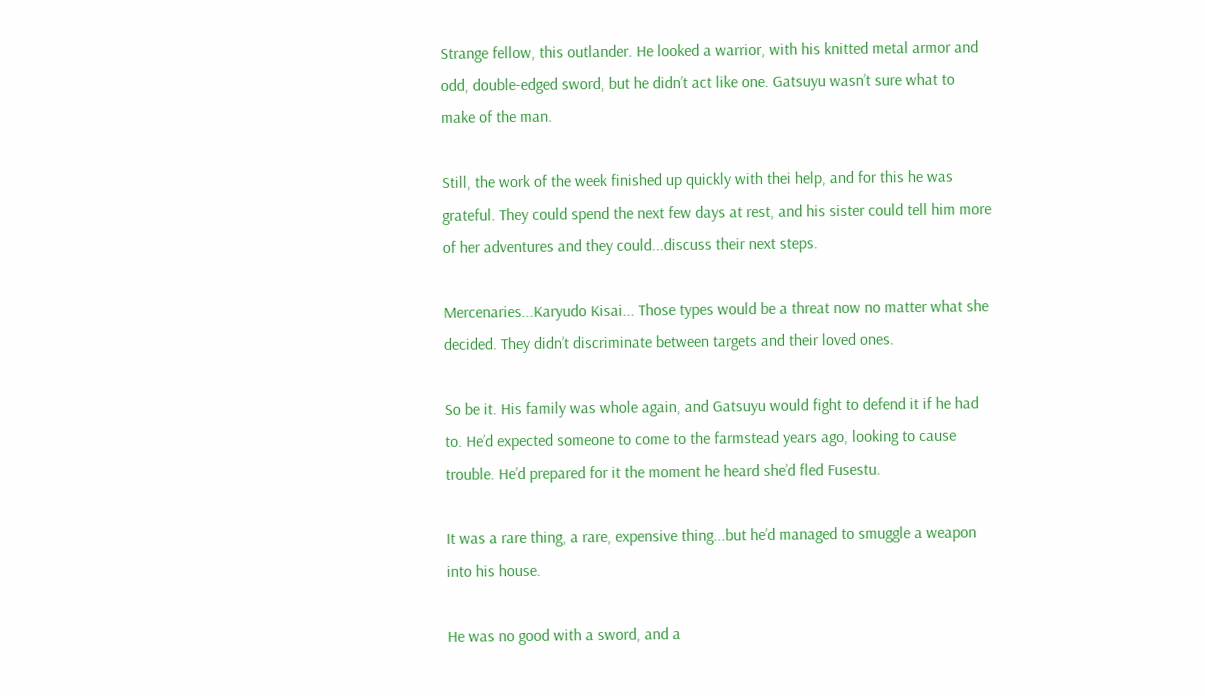Strange fellow, this outlander. He looked a warrior, with his knitted metal armor and odd, double-edged sword, but he didn’t act like one. Gatsuyu wasn’t sure what to make of the man.

Still, the work of the week finished up quickly with thei help, and for this he was grateful. They could spend the next few days at rest, and his sister could tell him more of her adventures and they could...discuss their next steps.

Mercenaries...Karyudo Kisai... Those types would be a threat now no matter what she decided. They didn’t discriminate between targets and their loved ones.

So be it. His family was whole again, and Gatsuyu would fight to defend it if he had to. He’d expected someone to come to the farmstead years ago, looking to cause trouble. He’d prepared for it the moment he heard she’d fled Fusestu.

It was a rare thing, a rare, expensive thing...but he’d managed to smuggle a weapon into his house.

He was no good with a sword, and a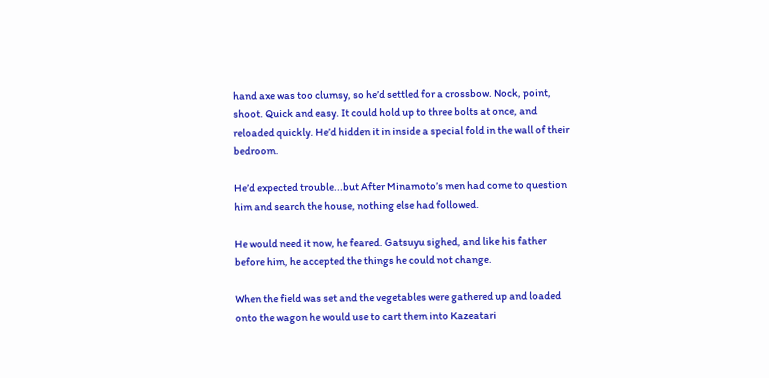hand axe was too clumsy, so he’d settled for a crossbow. Nock, point, shoot. Quick and easy. It could hold up to three bolts at once, and reloaded quickly. He’d hidden it in inside a special fold in the wall of their bedroom.

He’d expected trouble...but After Minamoto’s men had come to question him and search the house, nothing else had followed.

He would need it now, he feared. Gatsuyu sighed, and like his father before him, he accepted the things he could not change.

When the field was set and the vegetables were gathered up and loaded onto the wagon he would use to cart them into Kazeatari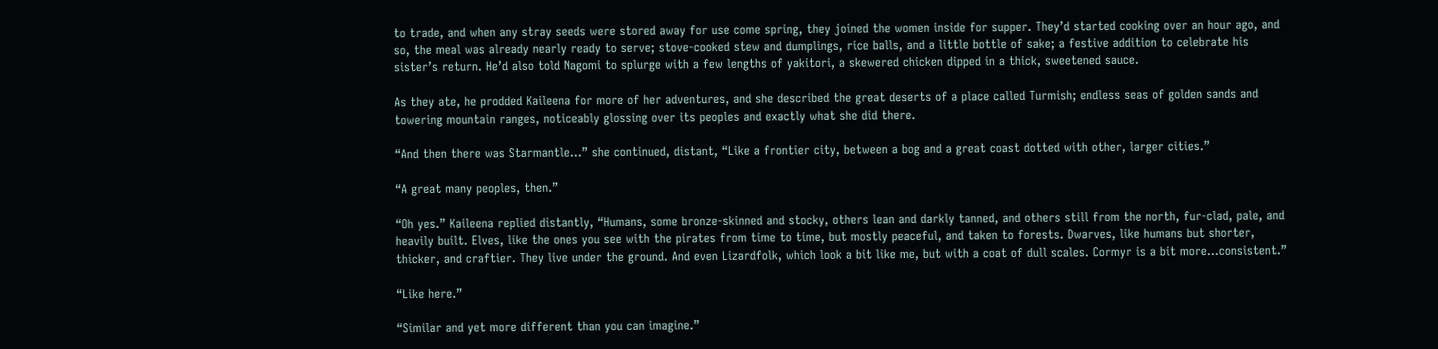to trade, and when any stray seeds were stored away for use come spring, they joined the women inside for supper. They’d started cooking over an hour ago, and so, the meal was already nearly ready to serve; stove-cooked stew and dumplings, rice balls, and a little bottle of sake; a festive addition to celebrate his sister’s return. He’d also told Nagomi to splurge with a few lengths of yakitori, a skewered chicken dipped in a thick, sweetened sauce.

As they ate, he prodded Kaileena for more of her adventures, and she described the great deserts of a place called Turmish; endless seas of golden sands and towering mountain ranges, noticeably glossing over its peoples and exactly what she did there.

“And then there was Starmantle...” she continued, distant, “Like a frontier city, between a bog and a great coast dotted with other, larger cities.”

“A great many peoples, then.”

“Oh yes.” Kaileena replied distantly, “Humans, some bronze-skinned and stocky, others lean and darkly tanned, and others still from the north, fur-clad, pale, and heavily built. Elves, like the ones you see with the pirates from time to time, but mostly peaceful, and taken to forests. Dwarves, like humans but shorter, thicker, and craftier. They live under the ground. And even Lizardfolk, which look a bit like me, but with a coat of dull scales. Cormyr is a bit more...consistent.”

“Like here.”

“Similar and yet more different than you can imagine.”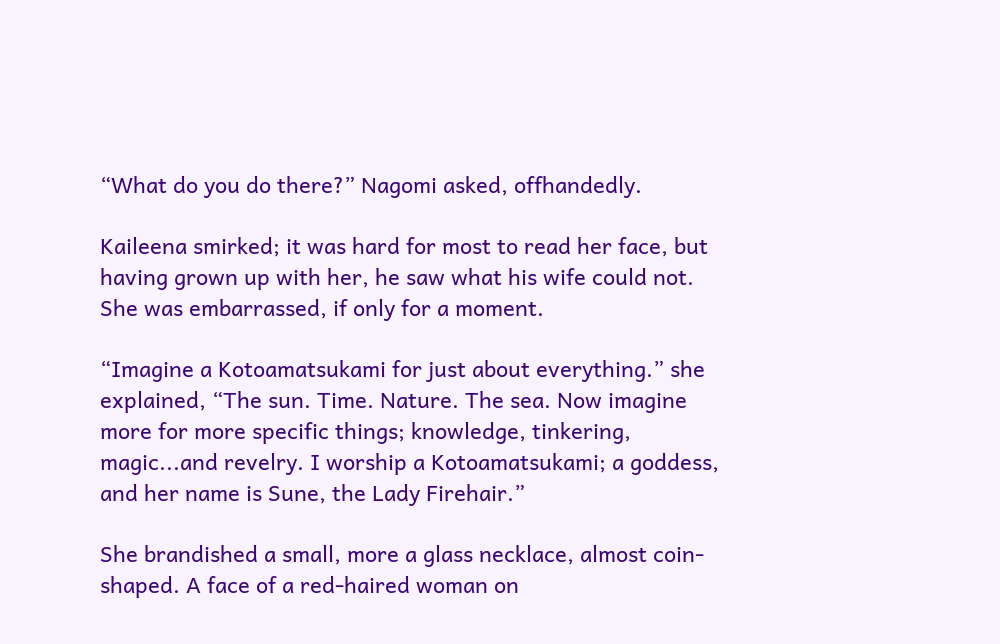“What do you do there?” Nagomi asked, offhandedly.

Kaileena smirked; it was hard for most to read her face, but having grown up with her, he saw what his wife could not. She was embarrassed, if only for a moment.

“Imagine a Kotoamatsukami for just about everything.” she explained, “The sun. Time. Nature. The sea. Now imagine more for more specific things; knowledge, tinkering, magic...and revelry. I worship a Kotoamatsukami; a goddess, and her name is Sune, the Lady Firehair.”

She brandished a small, more a glass necklace, almost coin-shaped. A face of a red-haired woman on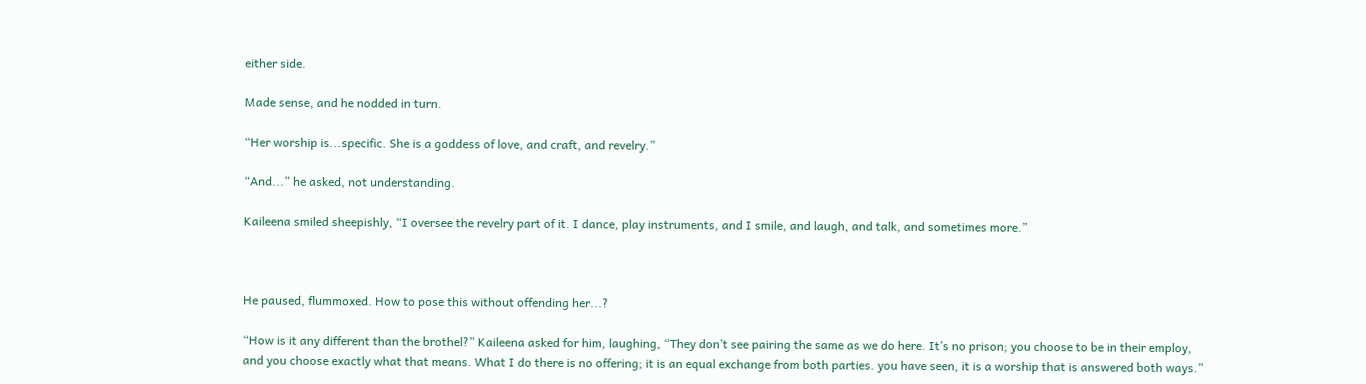either side.

Made sense, and he nodded in turn.

“Her worship is...specific. She is a goddess of love, and craft, and revelry.”

“And...” he asked, not understanding.

Kaileena smiled sheepishly, “I oversee the revelry part of it. I dance, play instruments, and I smile, and laugh, and talk, and sometimes more.”



He paused, flummoxed. How to pose this without offending her...?

“How is it any different than the brothel?” Kaileena asked for him, laughing, “They don’t see pairing the same as we do here. It’s no prison; you choose to be in their employ, and you choose exactly what that means. What I do there is no offering; it is an equal exchange from both parties. you have seen, it is a worship that is answered both ways.”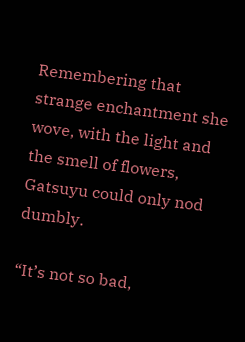Remembering that strange enchantment she wove, with the light and the smell of flowers, Gatsuyu could only nod dumbly.

“It’s not so bad,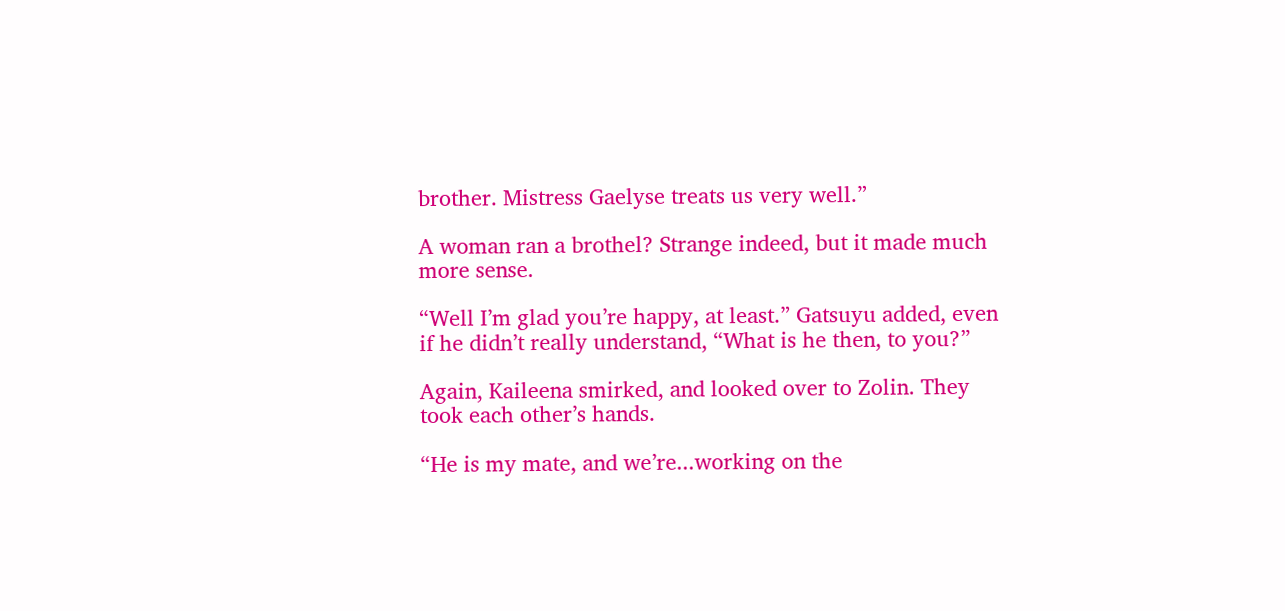brother. Mistress Gaelyse treats us very well.”

A woman ran a brothel? Strange indeed, but it made much more sense.

“Well I’m glad you’re happy, at least.” Gatsuyu added, even if he didn’t really understand, “What is he then, to you?”

Again, Kaileena smirked, and looked over to Zolin. They took each other’s hands.

“He is my mate, and we’re...working on the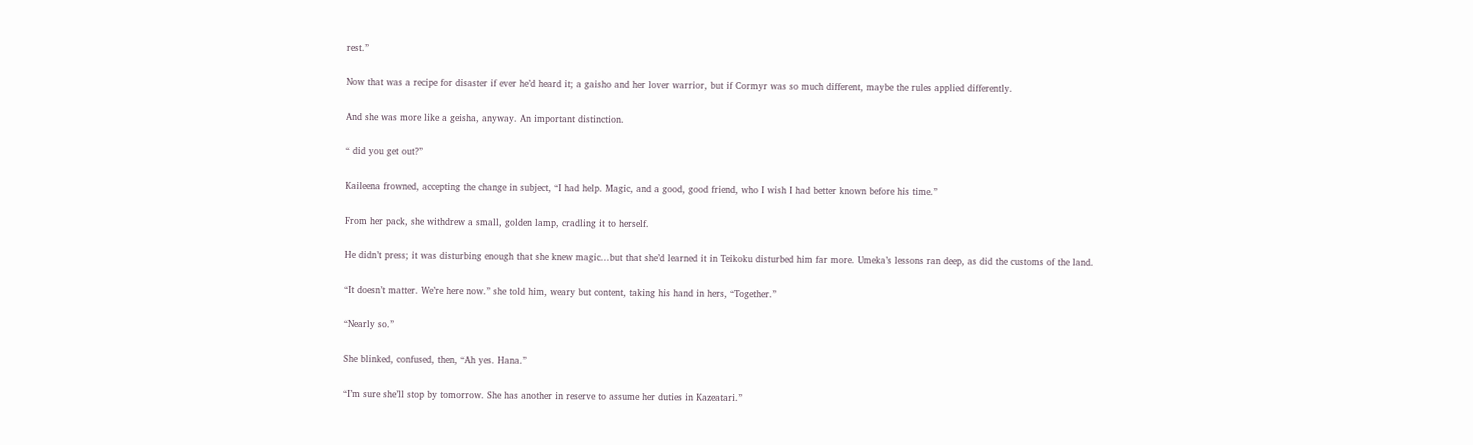rest.”

Now that was a recipe for disaster if ever he’d heard it; a gaisho and her lover warrior, but if Cormyr was so much different, maybe the rules applied differently.

And she was more like a geisha, anyway. An important distinction.

“ did you get out?”

Kaileena frowned, accepting the change in subject, “I had help. Magic, and a good, good friend, who I wish I had better known before his time.”

From her pack, she withdrew a small, golden lamp, cradling it to herself.

He didn’t press; it was disturbing enough that she knew magic...but that she’d learned it in Teikoku disturbed him far more. Umeka’s lessons ran deep, as did the customs of the land.

“It doesn’t matter. We’re here now.” she told him, weary but content, taking his hand in hers, “Together.”

“Nearly so.”

She blinked, confused, then, “Ah yes. Hana.”

“I’m sure she’ll stop by tomorrow. She has another in reserve to assume her duties in Kazeatari.”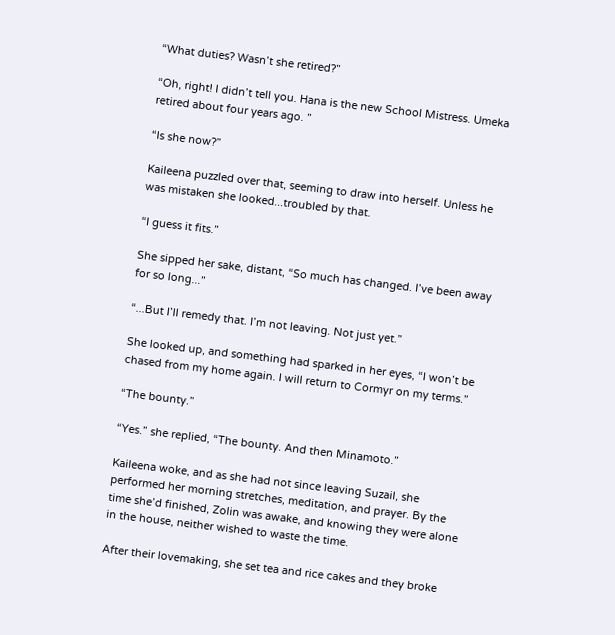“What duties? Wasn’t she retired?”

“Oh, right! I didn’t tell you. Hana is the new School Mistress. Umeka retired about four years ago. ”

“Is she now?”

Kaileena puzzled over that, seeming to draw into herself. Unless he was mistaken she looked...troubled by that.

“I guess it fits.”

She sipped her sake, distant, “So much has changed. I’ve been away for so long...”

“...But I’ll remedy that. I’m not leaving. Not just yet.”

She looked up, and something had sparked in her eyes, “I won’t be chased from my home again. I will return to Cormyr on my terms.”

“The bounty.”

“Yes.” she replied, “The bounty. And then Minamoto.”

Kaileena woke, and as she had not since leaving Suzail, she performed her morning stretches, meditation, and prayer. By the time she’d finished, Zolin was awake, and knowing they were alone in the house, neither wished to waste the time.

After their lovemaking, she set tea and rice cakes and they broke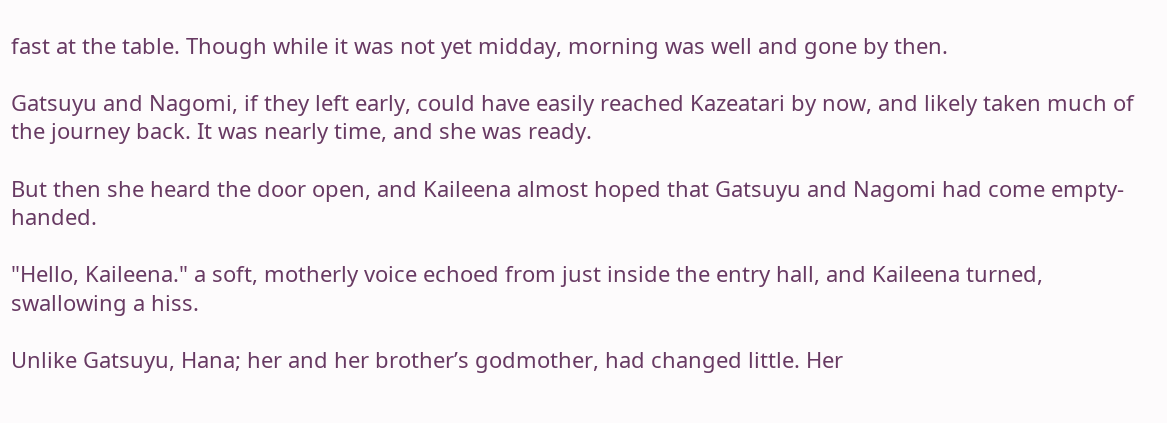fast at the table. Though while it was not yet midday, morning was well and gone by then.

Gatsuyu and Nagomi, if they left early, could have easily reached Kazeatari by now, and likely taken much of the journey back. It was nearly time, and she was ready.

But then she heard the door open, and Kaileena almost hoped that Gatsuyu and Nagomi had come empty-handed.

"Hello, Kaileena." a soft, motherly voice echoed from just inside the entry hall, and Kaileena turned, swallowing a hiss.

Unlike Gatsuyu, Hana; her and her brother’s godmother, had changed little. Her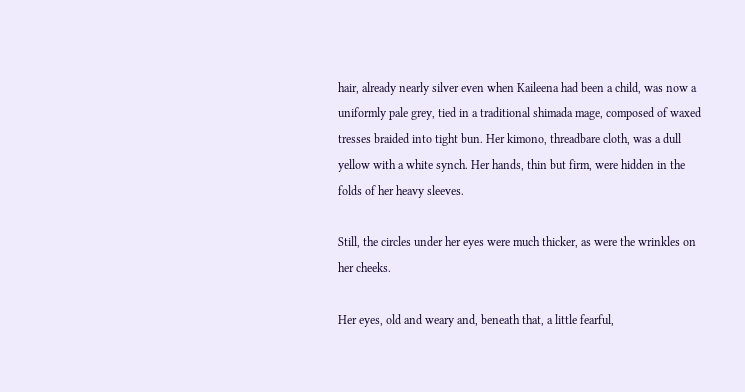hair, already nearly silver even when Kaileena had been a child, was now a uniformly pale grey, tied in a traditional shimada mage, composed of waxed tresses braided into tight bun. Her kimono, threadbare cloth, was a dull yellow with a white synch. Her hands, thin but firm, were hidden in the folds of her heavy sleeves.

Still, the circles under her eyes were much thicker, as were the wrinkles on her cheeks.

Her eyes, old and weary and, beneath that, a little fearful,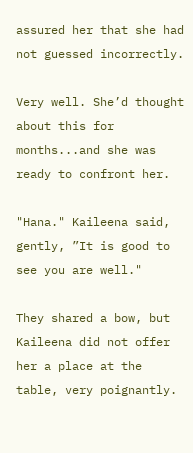assured her that she had not guessed incorrectly.

Very well. She’d thought about this for months...and she was ready to confront her.

"Hana." Kaileena said, gently, ”It is good to see you are well."

They shared a bow, but Kaileena did not offer her a place at the table, very poignantly.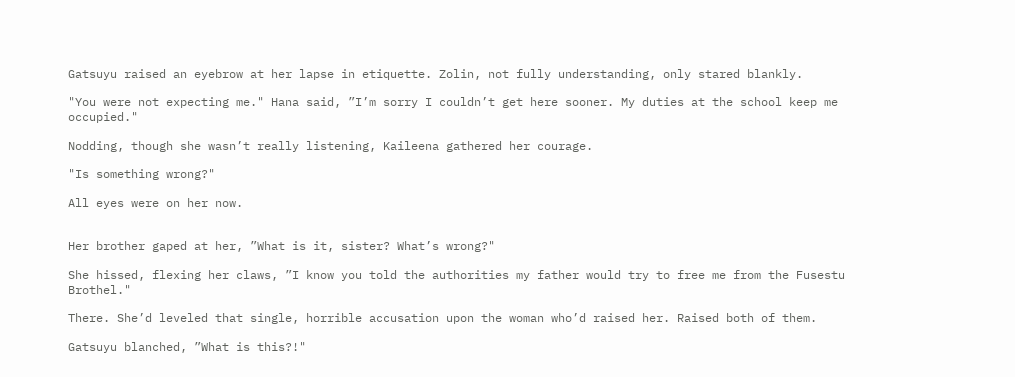Gatsuyu raised an eyebrow at her lapse in etiquette. Zolin, not fully understanding, only stared blankly.

"You were not expecting me." Hana said, ”I’m sorry I couldn’t get here sooner. My duties at the school keep me occupied."

Nodding, though she wasn’t really listening, Kaileena gathered her courage.

"Is something wrong?"

All eyes were on her now.


Her brother gaped at her, ”What is it, sister? What’s wrong?"

She hissed, flexing her claws, ”I know you told the authorities my father would try to free me from the Fusestu Brothel."

There. She’d leveled that single, horrible accusation upon the woman who’d raised her. Raised both of them.

Gatsuyu blanched, ”What is this?!"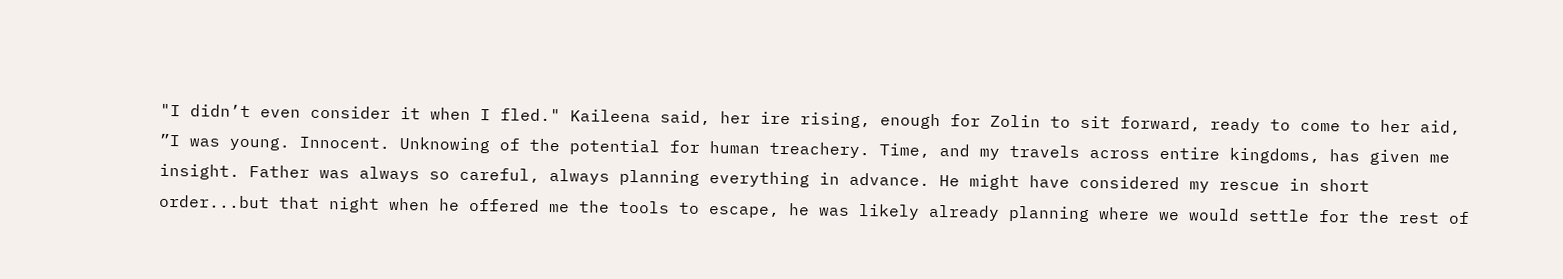"I didn’t even consider it when I fled." Kaileena said, her ire rising, enough for Zolin to sit forward, ready to come to her aid, ”I was young. Innocent. Unknowing of the potential for human treachery. Time, and my travels across entire kingdoms, has given me insight. Father was always so careful, always planning everything in advance. He might have considered my rescue in short order...but that night when he offered me the tools to escape, he was likely already planning where we would settle for the rest of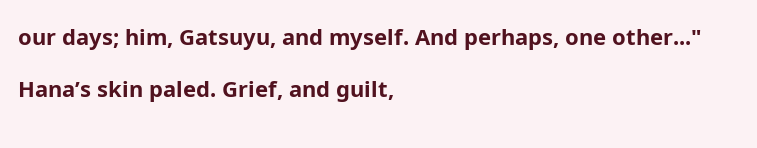our days; him, Gatsuyu, and myself. And perhaps, one other..."

Hana’s skin paled. Grief, and guilt,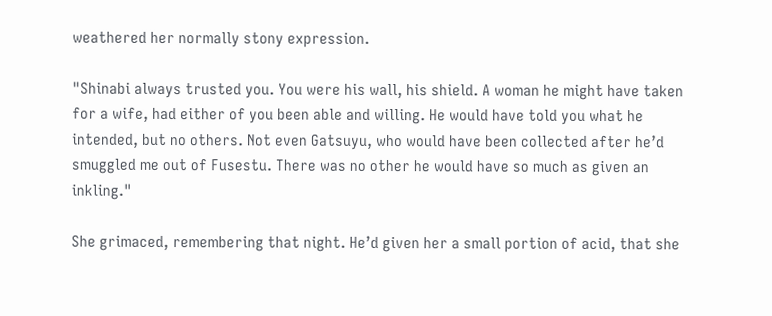weathered her normally stony expression.

"Shinabi always trusted you. You were his wall, his shield. A woman he might have taken for a wife, had either of you been able and willing. He would have told you what he intended, but no others. Not even Gatsuyu, who would have been collected after he’d smuggled me out of Fusestu. There was no other he would have so much as given an inkling."

She grimaced, remembering that night. He’d given her a small portion of acid, that she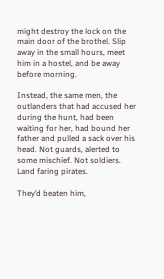might destroy the lock on the main door of the brothel. Slip away in the small hours, meet him in a hostel, and be away before morning.

Instead, the same men, the outlanders that had accused her during the hunt, had been waiting for her, had bound her father and pulled a sack over his head. Not guards, alerted to some mischief. Not soldiers. Land faring pirates.

They’d beaten him,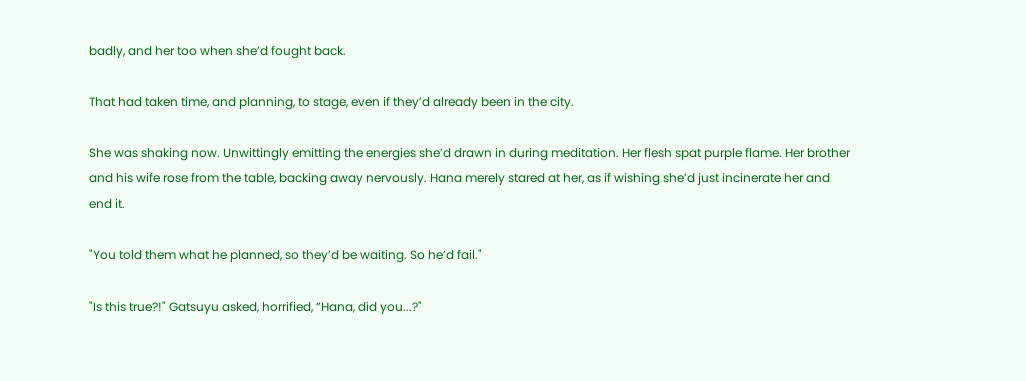badly, and her too when she’d fought back.

That had taken time, and planning, to stage, even if they’d already been in the city.

She was shaking now. Unwittingly emitting the energies she’d drawn in during meditation. Her flesh spat purple flame. Her brother and his wife rose from the table, backing away nervously. Hana merely stared at her, as if wishing she’d just incinerate her and end it.

"You told them what he planned, so they’d be waiting. So he’d fail."

"Is this true?!" Gatsuyu asked, horrified, ”Hana, did you...?"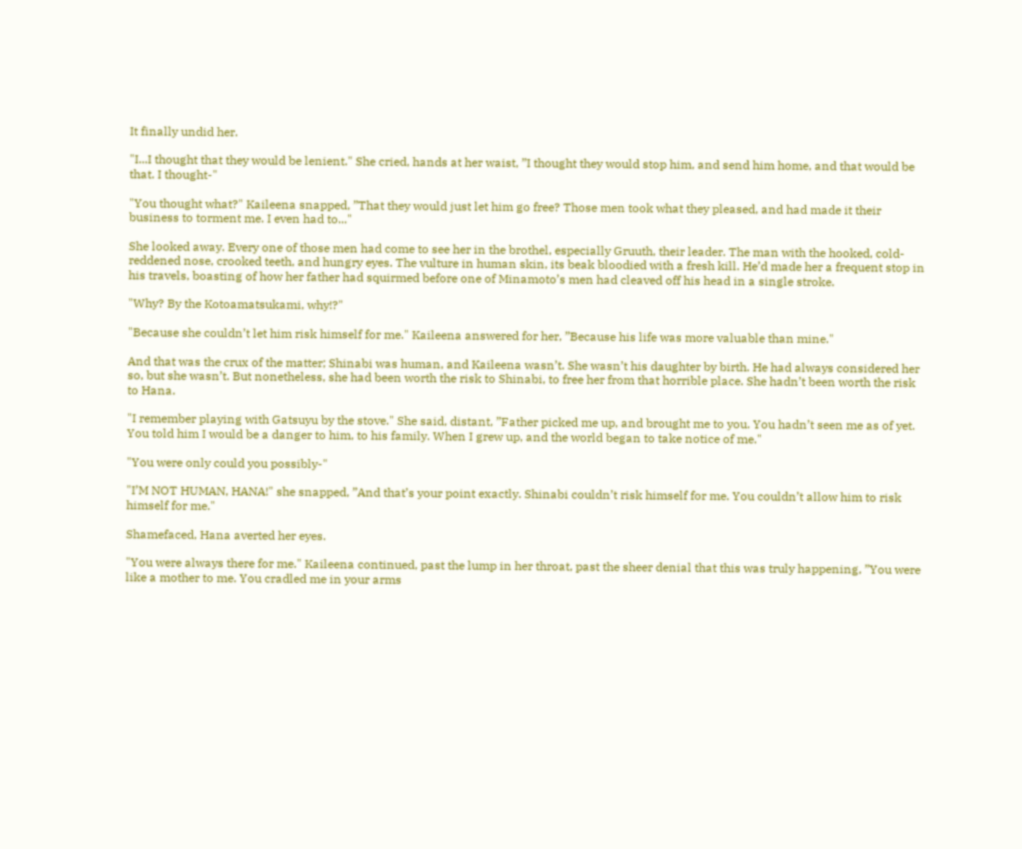It finally undid her.

"I...I thought that they would be lenient." She cried, hands at her waist, ”I thought they would stop him, and send him home, and that would be that. I thought-"

"You thought what?" Kaileena snapped, ”That they would just let him go free? Those men took what they pleased, and had made it their business to torment me. I even had to..."

She looked away. Every one of those men had come to see her in the brothel, especially Gruuth, their leader. The man with the hooked, cold-reddened nose, crooked teeth, and hungry eyes. The vulture in human skin, its beak bloodied with a fresh kill. He’d made her a frequent stop in his travels, boasting of how her father had squirmed before one of Minamoto’s men had cleaved off his head in a single stroke.

"Why? By the Kotoamatsukami, why!?"

"Because she couldn’t let him risk himself for me." Kaileena answered for her, ”Because his life was more valuable than mine."

And that was the crux of the matter; Shinabi was human, and Kaileena wasn’t. She wasn’t his daughter by birth. He had always considered her so, but she wasn’t. But nonetheless, she had been worth the risk to Shinabi, to free her from that horrible place. She hadn’t been worth the risk to Hana.

"I remember playing with Gatsuyu by the stove." She said, distant, ”Father picked me up, and brought me to you. You hadn’t seen me as of yet. You told him I would be a danger to him, to his family. When I grew up, and the world began to take notice of me."

"You were only could you possibly-"

"I’M NOT HUMAN, HANA!" she snapped, ”And that’s your point exactly. Shinabi couldn’t risk himself for me. You couldn’t allow him to risk himself for me."

Shamefaced, Hana averted her eyes.

"You were always there for me." Kaileena continued, past the lump in her throat, past the sheer denial that this was truly happening, ”You were like a mother to me. You cradled me in your arms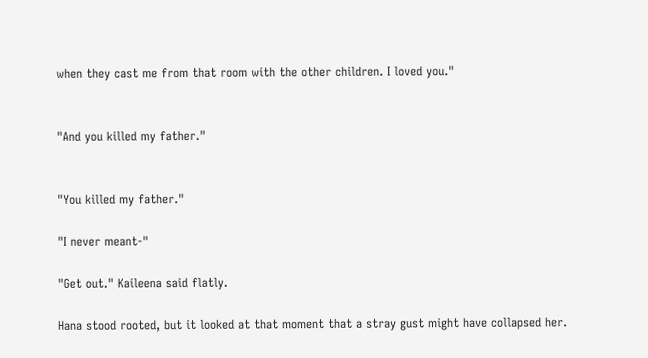when they cast me from that room with the other children. I loved you."


"And you killed my father."


"You killed my father."

"I never meant-"

"Get out." Kaileena said flatly.

Hana stood rooted, but it looked at that moment that a stray gust might have collapsed her.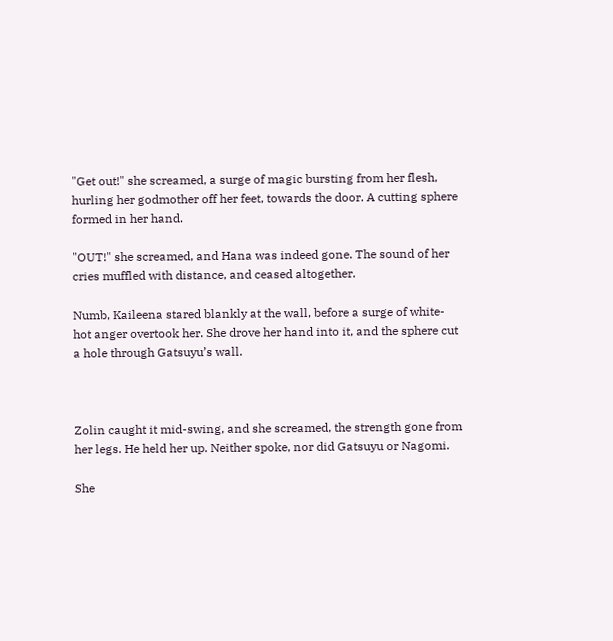"Get out!" she screamed, a surge of magic bursting from her flesh, hurling her godmother off her feet, towards the door. A cutting sphere formed in her hand.

"OUT!" she screamed, and Hana was indeed gone. The sound of her cries muffled with distance, and ceased altogether.

Numb, Kaileena stared blankly at the wall, before a surge of white-hot anger overtook her. She drove her hand into it, and the sphere cut a hole through Gatsuyu’s wall.



Zolin caught it mid-swing, and she screamed, the strength gone from her legs. He held her up. Neither spoke, nor did Gatsuyu or Nagomi.

She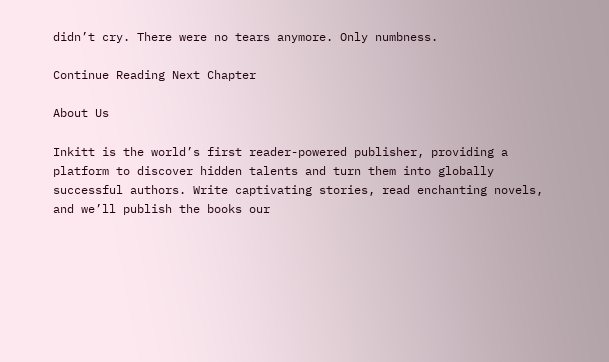didn’t cry. There were no tears anymore. Only numbness.

Continue Reading Next Chapter

About Us

Inkitt is the world’s first reader-powered publisher, providing a platform to discover hidden talents and turn them into globally successful authors. Write captivating stories, read enchanting novels, and we’ll publish the books our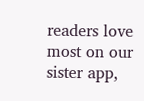readers love most on our sister app,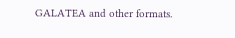GALATEA and other formats.